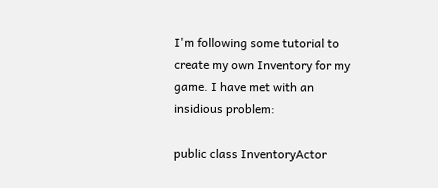I'm following some tutorial to create my own Inventory for my game. I have met with an insidious problem:

public class InventoryActor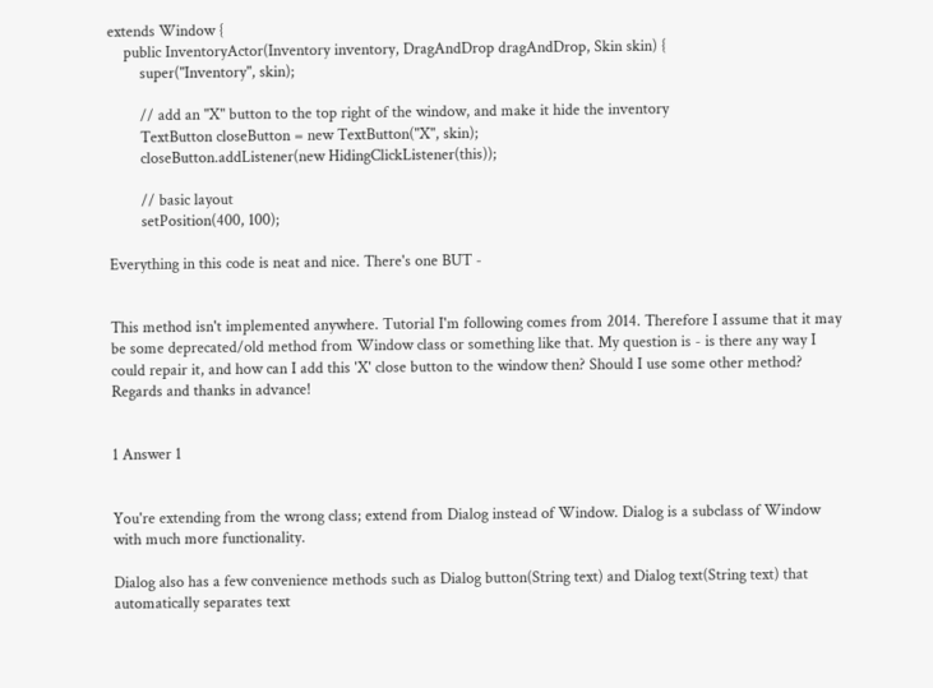extends Window {
    public InventoryActor(Inventory inventory, DragAndDrop dragAndDrop, Skin skin) {
        super("Inventory", skin);

        // add an "X" button to the top right of the window, and make it hide the inventory
        TextButton closeButton = new TextButton("X", skin);
        closeButton.addListener(new HidingClickListener(this));

        // basic layout
        setPosition(400, 100);

Everything in this code is neat and nice. There's one BUT -


This method isn't implemented anywhere. Tutorial I'm following comes from 2014. Therefore I assume that it may be some deprecated/old method from Window class or something like that. My question is - is there any way I could repair it, and how can I add this 'X' close button to the window then? Should I use some other method? Regards and thanks in advance!


1 Answer 1


You're extending from the wrong class; extend from Dialog instead of Window. Dialog is a subclass of Window with much more functionality.

Dialog also has a few convenience methods such as Dialog button(String text) and Dialog text(String text) that automatically separates text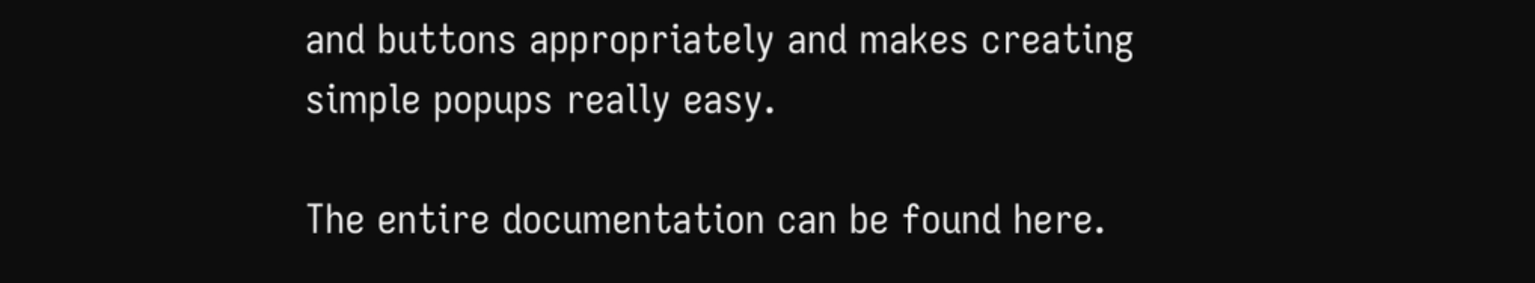and buttons appropriately and makes creating simple popups really easy.

The entire documentation can be found here.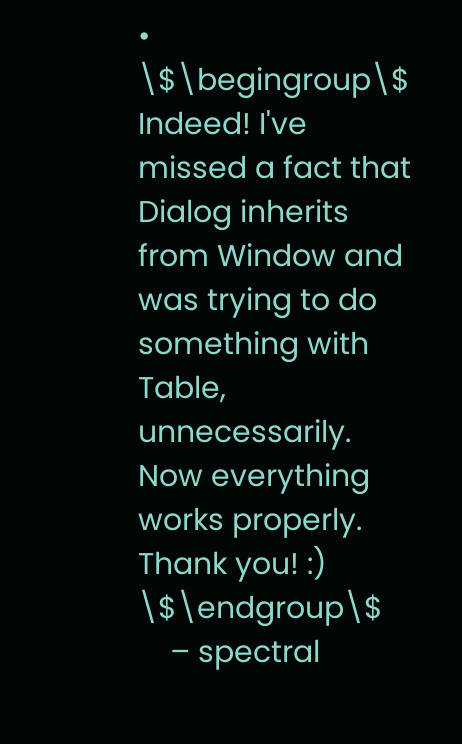• \$\begingroup\$ Indeed! I've missed a fact that Dialog inherits from Window and was trying to do something with Table, unnecessarily. Now everything works properly. Thank you! :) \$\endgroup\$
    – spectral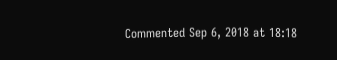Commented Sep 6, 2018 at 18:18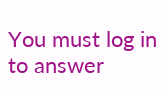You must log in to answer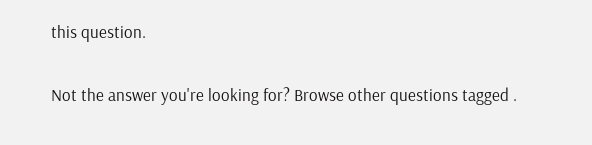this question.

Not the answer you're looking for? Browse other questions tagged .